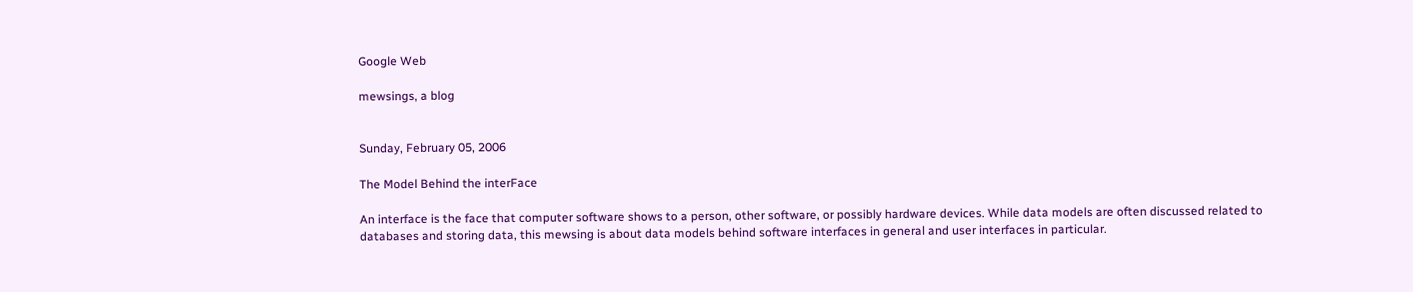Google Web

mewsings, a blog


Sunday, February 05, 2006

The Model Behind the interFace

An interface is the face that computer software shows to a person, other software, or possibly hardware devices. While data models are often discussed related to databases and storing data, this mewsing is about data models behind software interfaces in general and user interfaces in particular.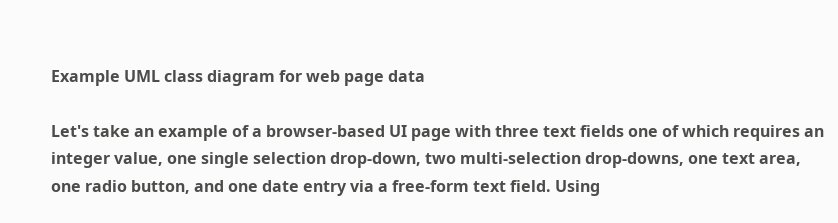Example UML class diagram for web page data

Let's take an example of a browser-based UI page with three text fields one of which requires an integer value, one single selection drop-down, two multi-selection drop-downs, one text area, one radio button, and one date entry via a free-form text field. Using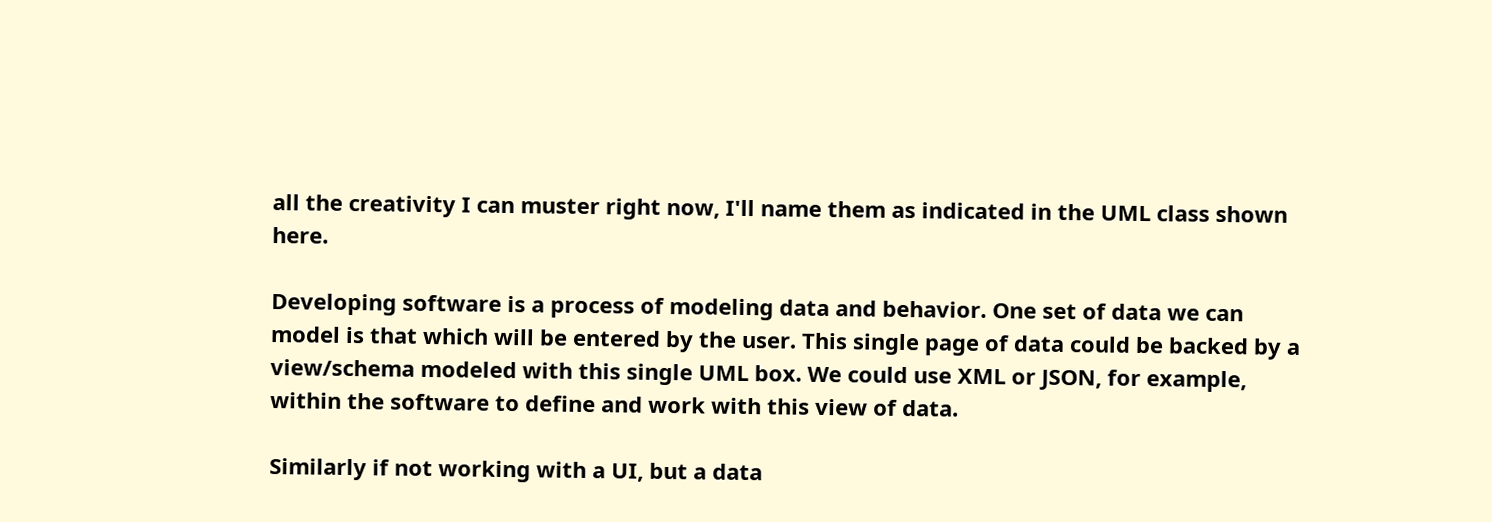all the creativity I can muster right now, I'll name them as indicated in the UML class shown here.

Developing software is a process of modeling data and behavior. One set of data we can model is that which will be entered by the user. This single page of data could be backed by a view/schema modeled with this single UML box. We could use XML or JSON, for example, within the software to define and work with this view of data.

Similarly if not working with a UI, but a data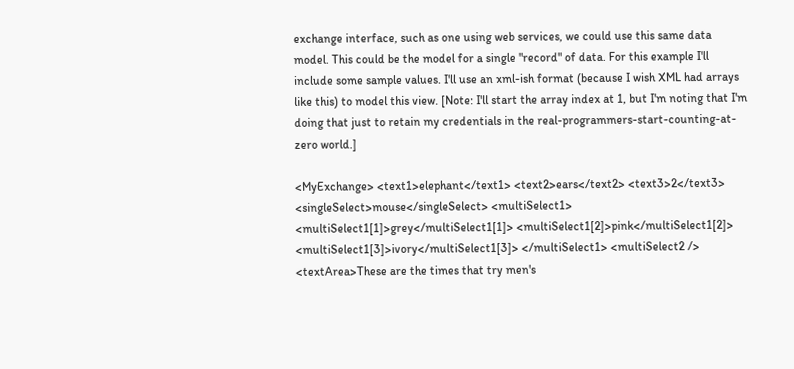exchange interface, such as one using web services, we could use this same data model. This could be the model for a single "record" of data. For this example I'll include some sample values. I'll use an xml-ish format (because I wish XML had arrays like this) to model this view. [Note: I'll start the array index at 1, but I'm noting that I'm doing that just to retain my credentials in the real-programmers-start-counting-at-zero world.]

<MyExchange> <text1>elephant</text1> <text2>ears</text2> <text3>2</text3> <singleSelect>mouse</singleSelect> <multiSelect1> <multiSelect1[1]>grey</multiSelect1[1]> <multiSelect1[2]>pink</multiSelect1[2]> <multiSelect1[3]>ivory</multiSelect1[3]> </multiSelect1> <multiSelect2 /> <textArea>These are the times that try men's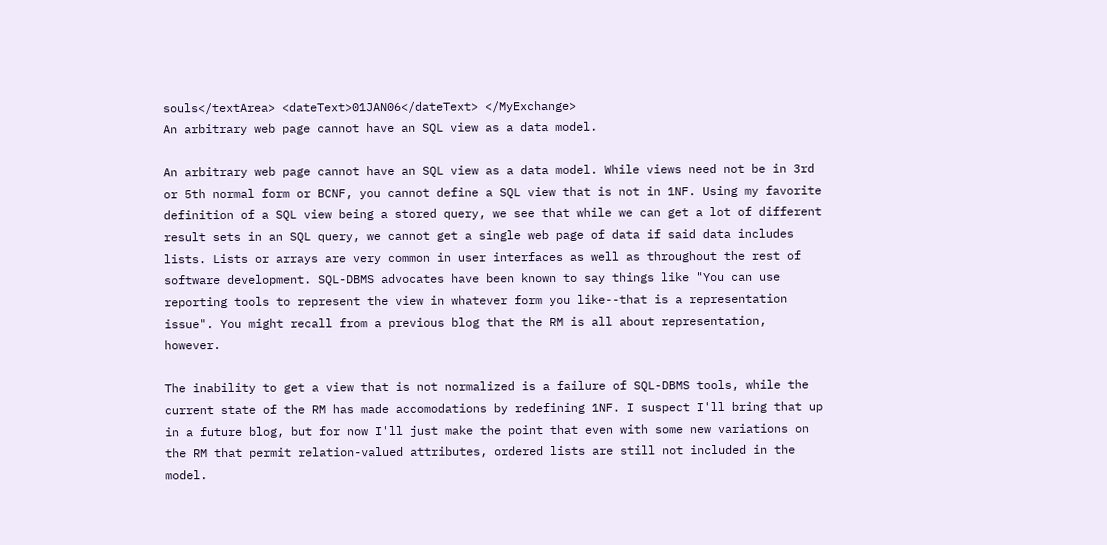souls</textArea> <dateText>01JAN06</dateText> </MyExchange>
An arbitrary web page cannot have an SQL view as a data model.

An arbitrary web page cannot have an SQL view as a data model. While views need not be in 3rd or 5th normal form or BCNF, you cannot define a SQL view that is not in 1NF. Using my favorite definition of a SQL view being a stored query, we see that while we can get a lot of different result sets in an SQL query, we cannot get a single web page of data if said data includes lists. Lists or arrays are very common in user interfaces as well as throughout the rest of software development. SQL-DBMS advocates have been known to say things like "You can use reporting tools to represent the view in whatever form you like--that is a representation issue". You might recall from a previous blog that the RM is all about representation, however.

The inability to get a view that is not normalized is a failure of SQL-DBMS tools, while the current state of the RM has made accomodations by redefining 1NF. I suspect I'll bring that up in a future blog, but for now I'll just make the point that even with some new variations on the RM that permit relation-valued attributes, ordered lists are still not included in the model.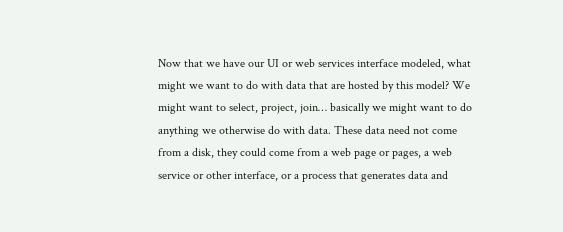Now that we have our UI or web services interface modeled, what might we want to do with data that are hosted by this model? We might want to select, project, join… basically we might want to do anything we otherwise do with data. These data need not come from a disk, they could come from a web page or pages, a web service or other interface, or a process that generates data and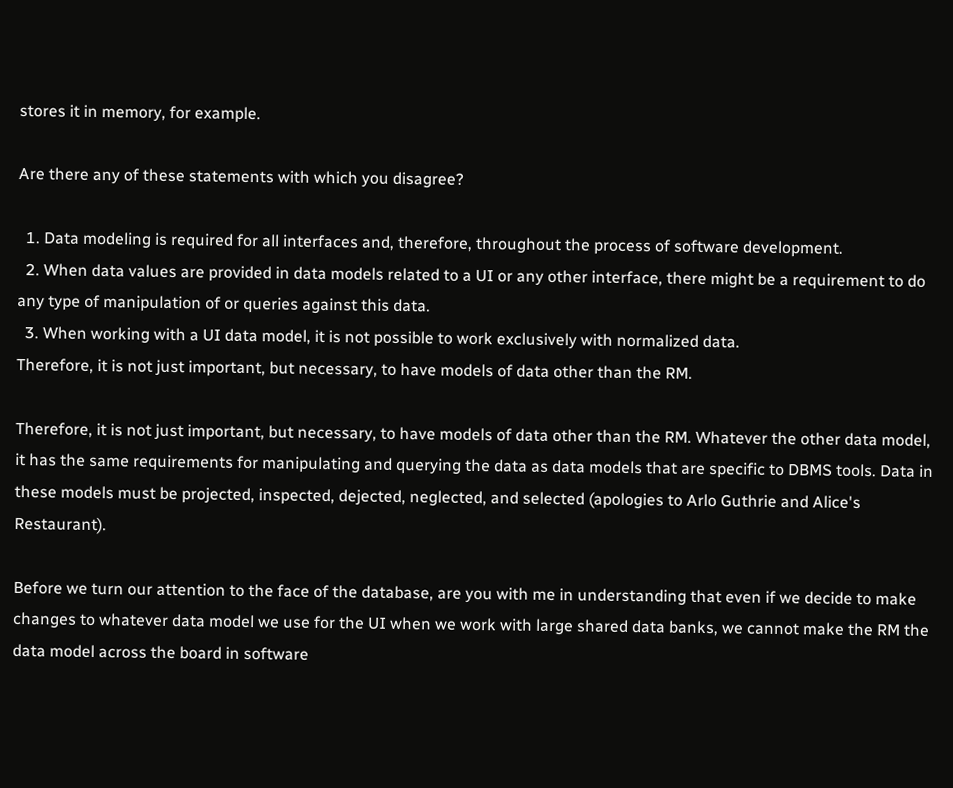stores it in memory, for example.

Are there any of these statements with which you disagree?

  1. Data modeling is required for all interfaces and, therefore, throughout the process of software development.
  2. When data values are provided in data models related to a UI or any other interface, there might be a requirement to do any type of manipulation of or queries against this data.
  3. When working with a UI data model, it is not possible to work exclusively with normalized data.
Therefore, it is not just important, but necessary, to have models of data other than the RM.

Therefore, it is not just important, but necessary, to have models of data other than the RM. Whatever the other data model, it has the same requirements for manipulating and querying the data as data models that are specific to DBMS tools. Data in these models must be projected, inspected, dejected, neglected, and selected (apologies to Arlo Guthrie and Alice's Restaurant).

Before we turn our attention to the face of the database, are you with me in understanding that even if we decide to make changes to whatever data model we use for the UI when we work with large shared data banks, we cannot make the RM the data model across the board in software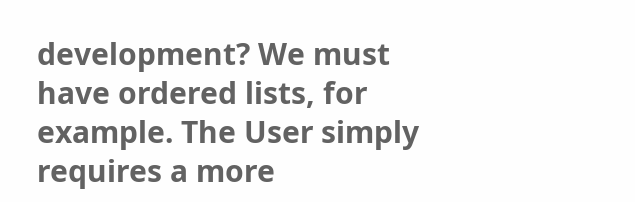development? We must have ordered lists, for example. The User simply requires a more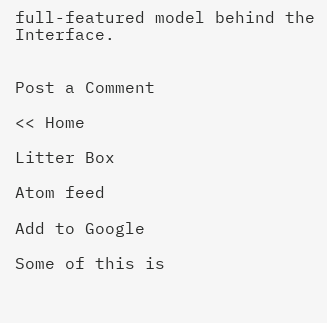full-featured model behind the Interface.


Post a Comment

<< Home

Litter Box

Atom feed

Add to Google

Some of this is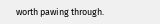worth pawing through.